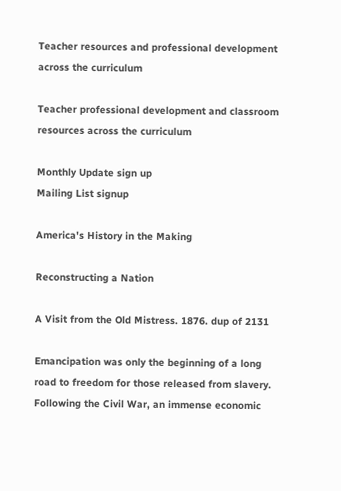Teacher resources and professional development across the curriculum

Teacher professional development and classroom resources across the curriculum

Monthly Update sign up
Mailing List signup

America's History in the Making

Reconstructing a Nation

A Visit from the Old Mistress. 1876. dup of 2131

Emancipation was only the beginning of a long road to freedom for those released from slavery. Following the Civil War, an immense economic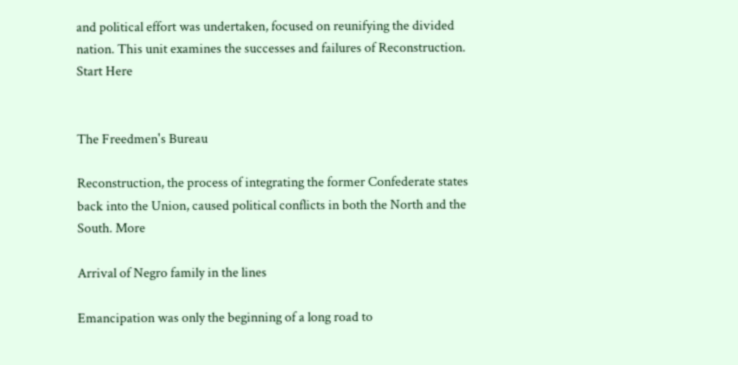and political effort was undertaken, focused on reunifying the divided nation. This unit examines the successes and failures of Reconstruction. Start Here


The Freedmen's Bureau

Reconstruction, the process of integrating the former Confederate states back into the Union, caused political conflicts in both the North and the South. More

Arrival of Negro family in the lines

Emancipation was only the beginning of a long road to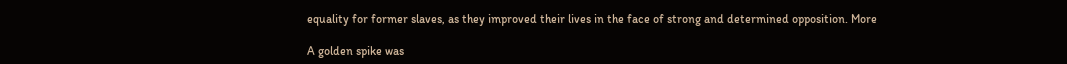equality for former slaves, as they improved their lives in the face of strong and determined opposition. More

A golden spike was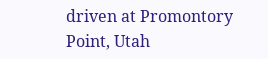driven at Promontory Point, Utah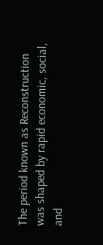The period known as Reconstruction was shaped by rapid economic, social, and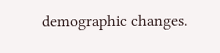demographic changes.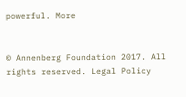powerful. More


© Annenberg Foundation 2017. All rights reserved. Legal Policy